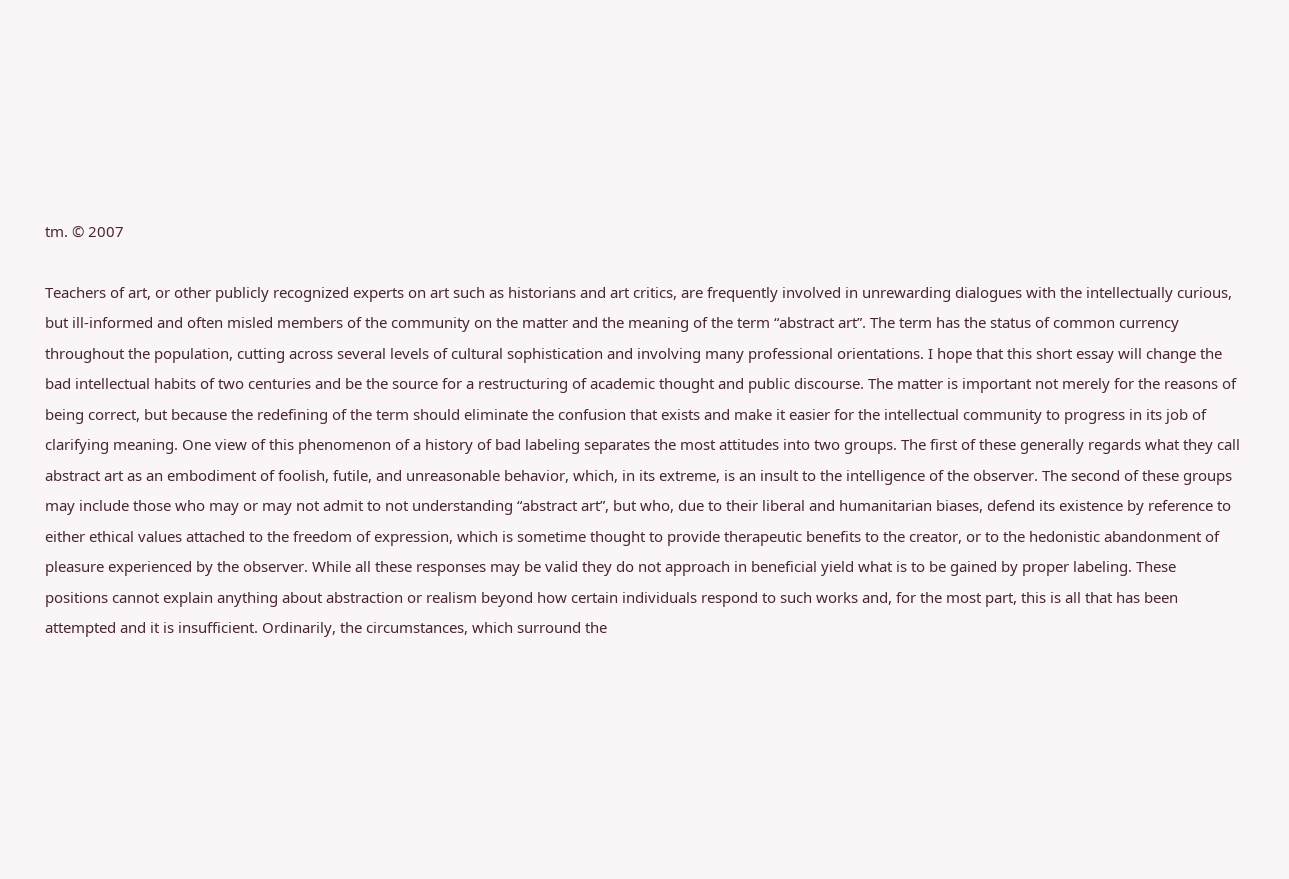tm. © 2007

Teachers of art, or other publicly recognized experts on art such as historians and art critics, are frequently involved in unrewarding dialogues with the intellectually curious, but ill-informed and often misled members of the community on the matter and the meaning of the term “abstract art”. The term has the status of common currency throughout the population, cutting across several levels of cultural sophistication and involving many professional orientations. I hope that this short essay will change the bad intellectual habits of two centuries and be the source for a restructuring of academic thought and public discourse. The matter is important not merely for the reasons of being correct, but because the redefining of the term should eliminate the confusion that exists and make it easier for the intellectual community to progress in its job of clarifying meaning. One view of this phenomenon of a history of bad labeling separates the most attitudes into two groups. The first of these generally regards what they call abstract art as an embodiment of foolish, futile, and unreasonable behavior, which, in its extreme, is an insult to the intelligence of the observer. The second of these groups may include those who may or may not admit to not understanding “abstract art”, but who, due to their liberal and humanitarian biases, defend its existence by reference to either ethical values attached to the freedom of expression, which is sometime thought to provide therapeutic benefits to the creator, or to the hedonistic abandonment of pleasure experienced by the observer. While all these responses may be valid they do not approach in beneficial yield what is to be gained by proper labeling. These positions cannot explain anything about abstraction or realism beyond how certain individuals respond to such works and, for the most part, this is all that has been attempted and it is insufficient. Ordinarily, the circumstances, which surround the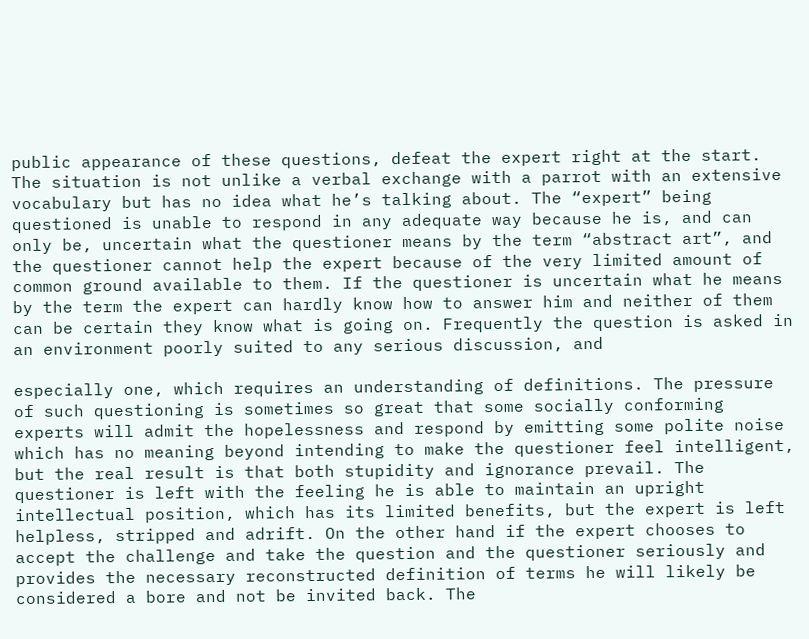public appearance of these questions, defeat the expert right at the start. The situation is not unlike a verbal exchange with a parrot with an extensive vocabulary but has no idea what he’s talking about. The “expert” being questioned is unable to respond in any adequate way because he is, and can only be, uncertain what the questioner means by the term “abstract art”, and the questioner cannot help the expert because of the very limited amount of common ground available to them. If the questioner is uncertain what he means by the term the expert can hardly know how to answer him and neither of them can be certain they know what is going on. Frequently the question is asked in an environment poorly suited to any serious discussion, and

especially one, which requires an understanding of definitions. The pressure of such questioning is sometimes so great that some socially conforming experts will admit the hopelessness and respond by emitting some polite noise which has no meaning beyond intending to make the questioner feel intelligent, but the real result is that both stupidity and ignorance prevail. The questioner is left with the feeling he is able to maintain an upright intellectual position, which has its limited benefits, but the expert is left helpless, stripped and adrift. On the other hand if the expert chooses to accept the challenge and take the question and the questioner seriously and provides the necessary reconstructed definition of terms he will likely be considered a bore and not be invited back. The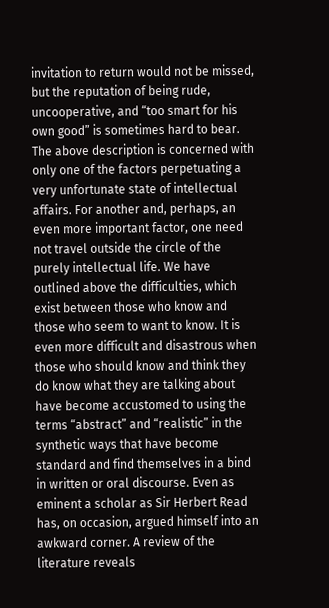invitation to return would not be missed, but the reputation of being rude, uncooperative, and “too smart for his own good” is sometimes hard to bear. The above description is concerned with only one of the factors perpetuating a very unfortunate state of intellectual affairs. For another and, perhaps, an even more important factor, one need not travel outside the circle of the purely intellectual life. We have outlined above the difficulties, which exist between those who know and those who seem to want to know. It is even more difficult and disastrous when those who should know and think they do know what they are talking about have become accustomed to using the terms “abstract” and “realistic” in the synthetic ways that have become standard and find themselves in a bind in written or oral discourse. Even as eminent a scholar as Sir Herbert Read has, on occasion, argued himself into an awkward corner. A review of the literature reveals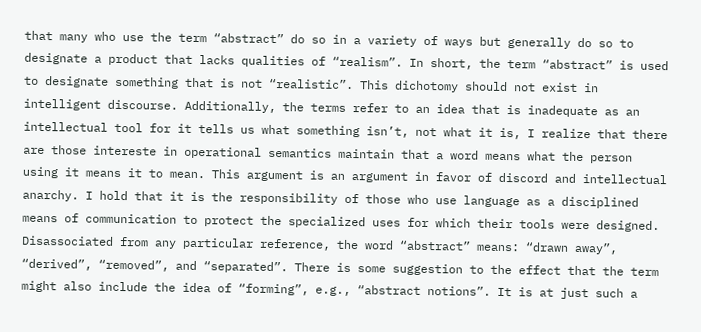that many who use the term “abstract” do so in a variety of ways but generally do so to designate a product that lacks qualities of “realism”. In short, the term “abstract” is used to designate something that is not “realistic”. This dichotomy should not exist in intelligent discourse. Additionally, the terms refer to an idea that is inadequate as an intellectual tool for it tells us what something isn’t, not what it is, I realize that there are those intereste in operational semantics maintain that a word means what the person using it means it to mean. This argument is an argument in favor of discord and intellectual anarchy. I hold that it is the responsibility of those who use language as a disciplined means of communication to protect the specialized uses for which their tools were designed. Disassociated from any particular reference, the word “abstract” means: “drawn away”, “derived”, “removed”, and “separated”. There is some suggestion to the effect that the term might also include the idea of “forming”, e.g., “abstract notions”. It is at just such a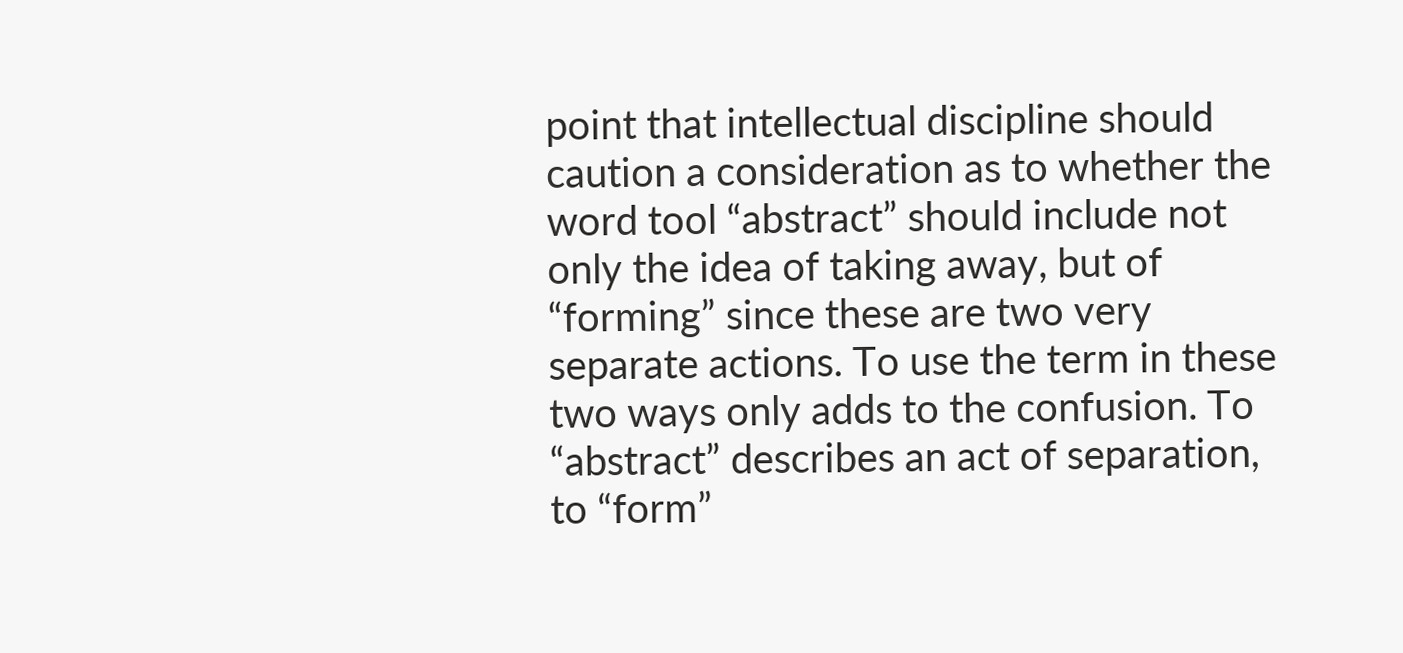point that intellectual discipline should caution a consideration as to whether the word tool “abstract” should include not only the idea of taking away, but of “forming” since these are two very separate actions. To use the term in these two ways only adds to the confusion. To “abstract” describes an act of separation, to “form”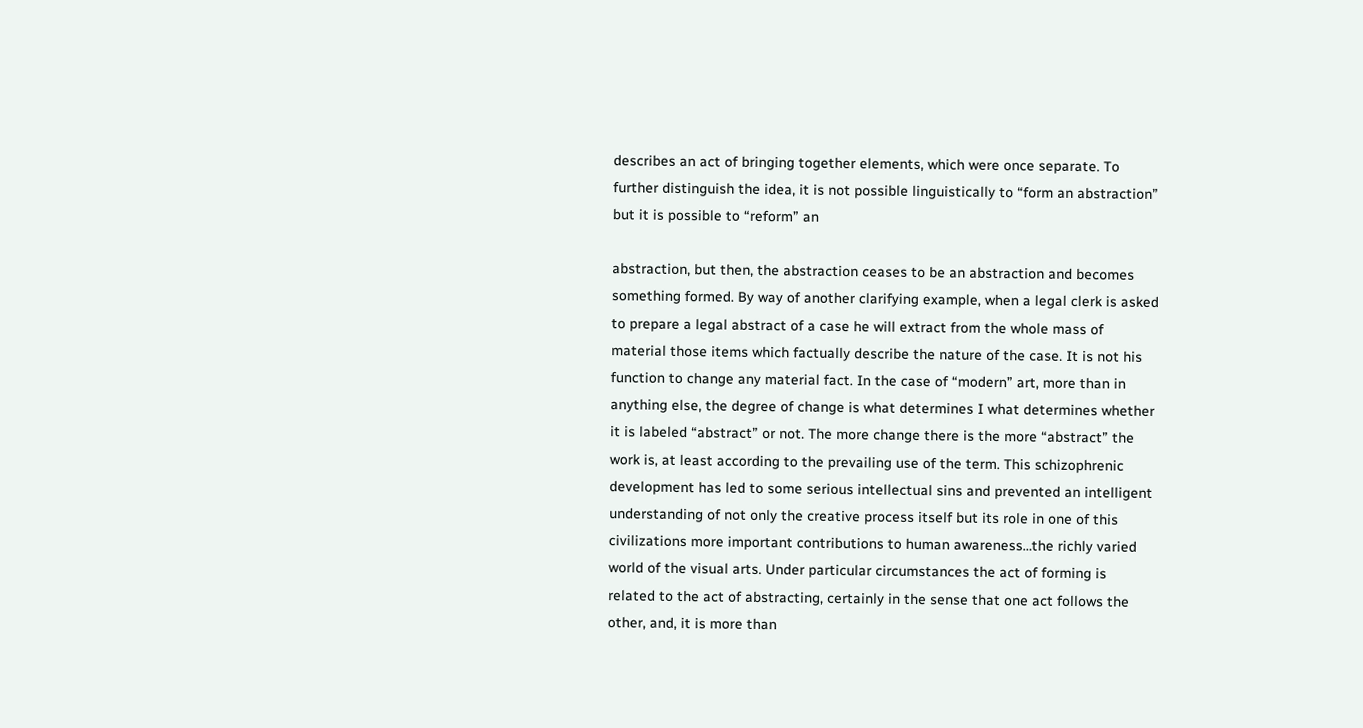describes an act of bringing together elements, which were once separate. To further distinguish the idea, it is not possible linguistically to “form an abstraction” but it is possible to “reform” an

abstraction, but then, the abstraction ceases to be an abstraction and becomes something formed. By way of another clarifying example, when a legal clerk is asked to prepare a legal abstract of a case he will extract from the whole mass of material those items which factually describe the nature of the case. It is not his function to change any material fact. In the case of “modern” art, more than in anything else, the degree of change is what determines I what determines whether it is labeled “abstract” or not. The more change there is the more “abstract” the work is, at least according to the prevailing use of the term. This schizophrenic development has led to some serious intellectual sins and prevented an intelligent understanding of not only the creative process itself but its role in one of this civilizations more important contributions to human awareness…the richly varied world of the visual arts. Under particular circumstances the act of forming is related to the act of abstracting, certainly in the sense that one act follows the other, and, it is more than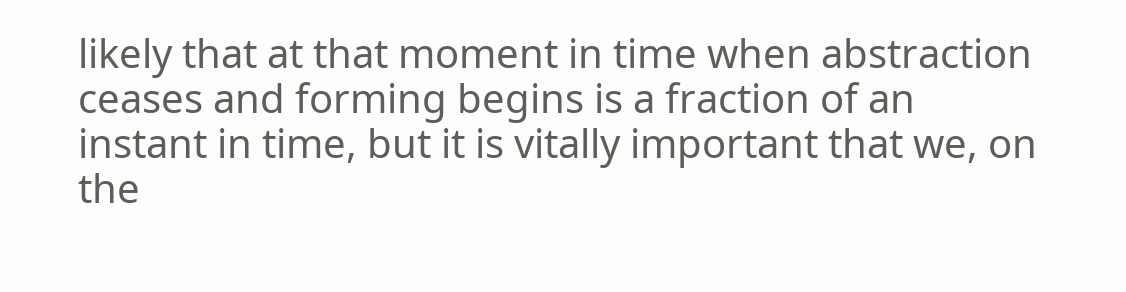likely that at that moment in time when abstraction ceases and forming begins is a fraction of an instant in time, but it is vitally important that we, on the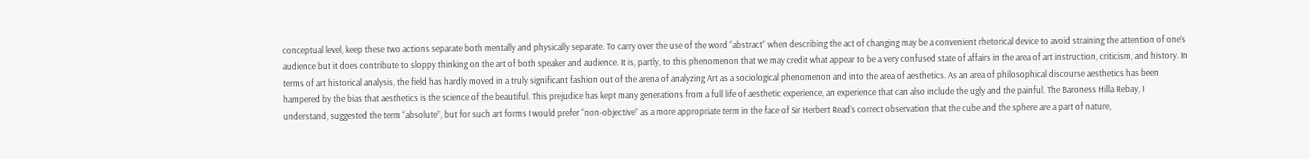conceptual level, keep these two actions separate both mentally and physically separate. To carry over the use of the word “abstract” when describing the act of changing may be a convenient rhetorical device to avoid straining the attention of one’s audience but it does contribute to sloppy thinking on the art of both speaker and audience. It is, partly, to this phenomenon that we may credit what appear to be a very confused state of affairs in the area of art instruction, criticism, and history. In terms of art historical analysis, the field has hardly moved in a truly significant fashion out of the arena of analyzing Art as a sociological phenomenon and into the area of aesthetics. As an area of philosophical discourse aesthetics has been hampered by the bias that aesthetics is the science of the beautiful. This prejudice has kept many generations from a full life of aesthetic experience, an experience that can also include the ugly and the painful. The Baroness Hilla Rebay, I understand, suggested the term “absolute”, but for such art forms I would prefer “non-objective” as a more appropriate term in the face of Sir Herbert Read’s correct observation that the cube and the sphere are a part of nature,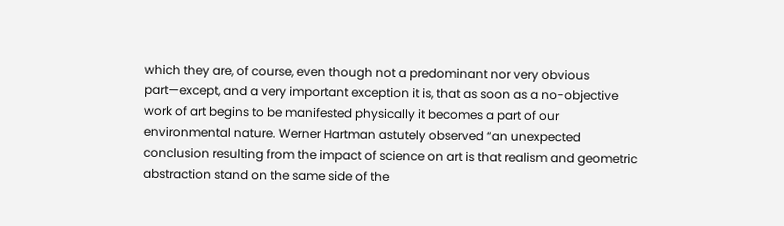which they are, of course, even though not a predominant nor very obvious part—except, and a very important exception it is, that as soon as a no-objective work of art begins to be manifested physically it becomes a part of our environmental nature. Werner Hartman astutely observed “an unexpected conclusion resulting from the impact of science on art is that realism and geometric abstraction stand on the same side of the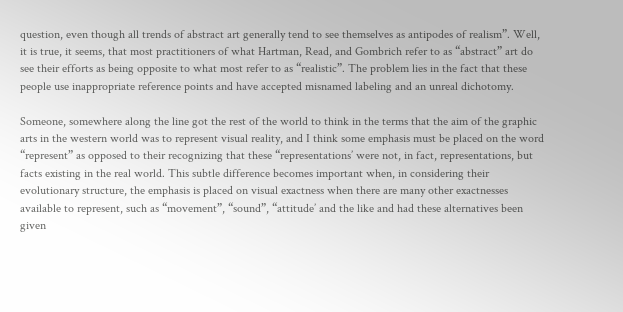question, even though all trends of abstract art generally tend to see themselves as antipodes of realism”. Well, it is true, it seems, that most practitioners of what Hartman, Read, and Gombrich refer to as “abstract” art do see their efforts as being opposite to what most refer to as “realistic”. The problem lies in the fact that these people use inappropriate reference points and have accepted misnamed labeling and an unreal dichotomy.

Someone, somewhere along the line got the rest of the world to think in the terms that the aim of the graphic arts in the western world was to represent visual reality, and I think some emphasis must be placed on the word “represent” as opposed to their recognizing that these “representations’ were not, in fact, representations, but facts existing in the real world. This subtle difference becomes important when, in considering their evolutionary structure, the emphasis is placed on visual exactness when there are many other exactnesses available to represent, such as “movement”, “sound”, “attitude’ and the like and had these alternatives been given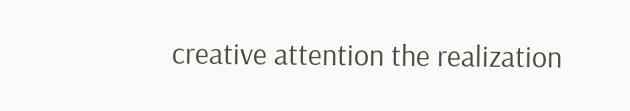creative attention the realization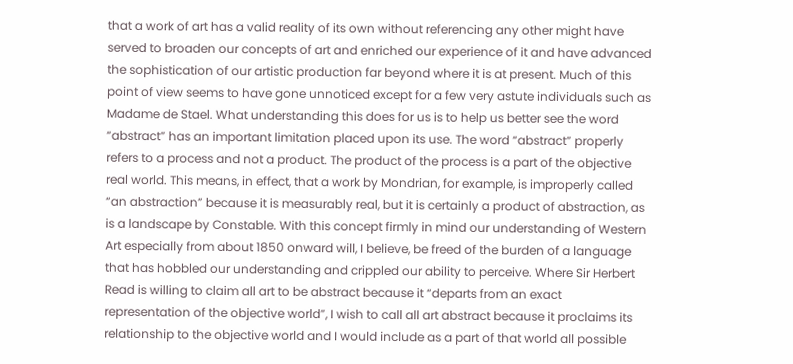that a work of art has a valid reality of its own without referencing any other might have served to broaden our concepts of art and enriched our experience of it and have advanced the sophistication of our artistic production far beyond where it is at present. Much of this point of view seems to have gone unnoticed except for a few very astute individuals such as Madame de Stael. What understanding this does for us is to help us better see the word “abstract” has an important limitation placed upon its use. The word “abstract” properly refers to a process and not a product. The product of the process is a part of the objective real world. This means, in effect, that a work by Mondrian, for example, is improperly called “an abstraction” because it is measurably real, but it is certainly a product of abstraction, as is a landscape by Constable. With this concept firmly in mind our understanding of Western Art especially from about 1850 onward will, I believe, be freed of the burden of a language that has hobbled our understanding and crippled our ability to perceive. Where Sir Herbert Read is willing to claim all art to be abstract because it “departs from an exact representation of the objective world”, I wish to call all art abstract because it proclaims its relationship to the objective world and I would include as a part of that world all possible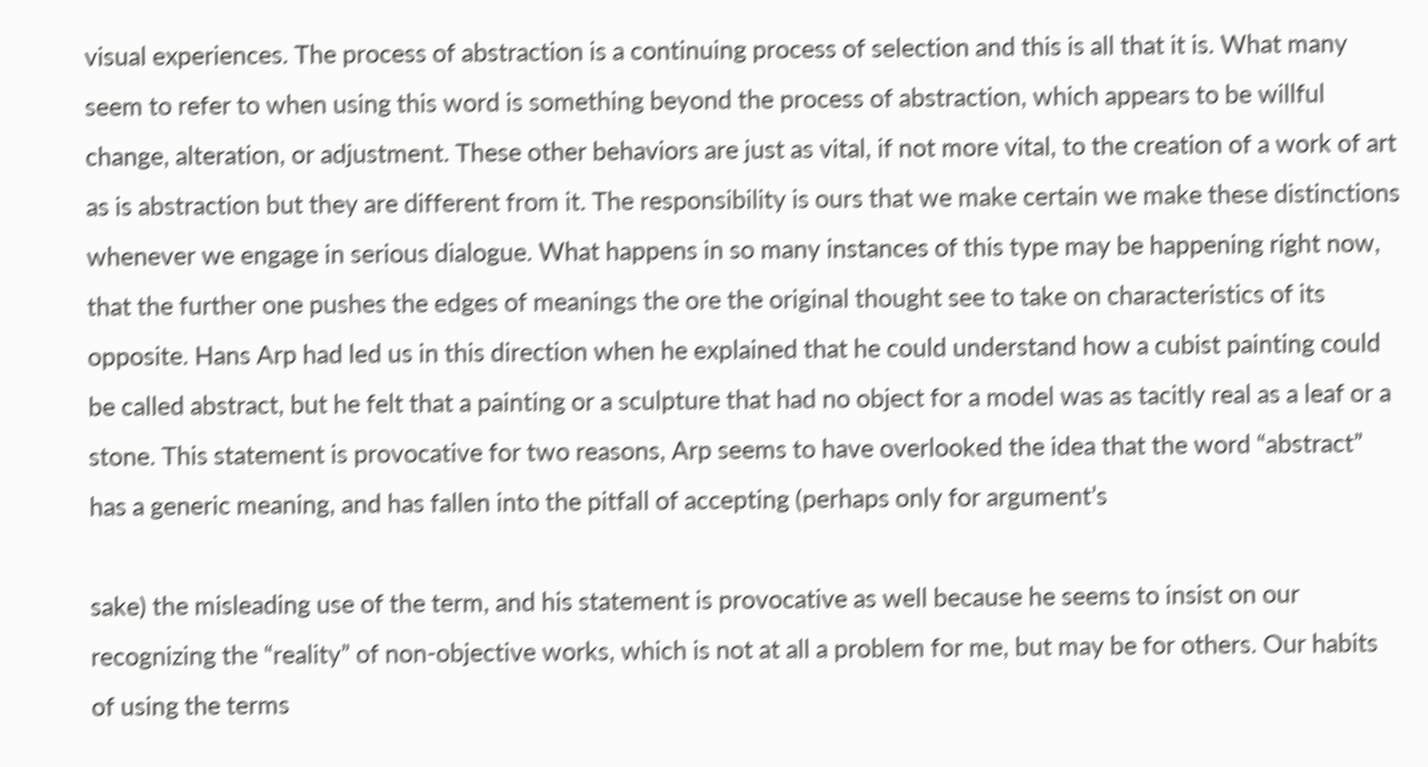visual experiences. The process of abstraction is a continuing process of selection and this is all that it is. What many seem to refer to when using this word is something beyond the process of abstraction, which appears to be willful change, alteration, or adjustment. These other behaviors are just as vital, if not more vital, to the creation of a work of art as is abstraction but they are different from it. The responsibility is ours that we make certain we make these distinctions whenever we engage in serious dialogue. What happens in so many instances of this type may be happening right now, that the further one pushes the edges of meanings the ore the original thought see to take on characteristics of its opposite. Hans Arp had led us in this direction when he explained that he could understand how a cubist painting could be called abstract, but he felt that a painting or a sculpture that had no object for a model was as tacitly real as a leaf or a stone. This statement is provocative for two reasons, Arp seems to have overlooked the idea that the word “abstract” has a generic meaning, and has fallen into the pitfall of accepting (perhaps only for argument’s

sake) the misleading use of the term, and his statement is provocative as well because he seems to insist on our recognizing the “reality” of non-objective works, which is not at all a problem for me, but may be for others. Our habits of using the terms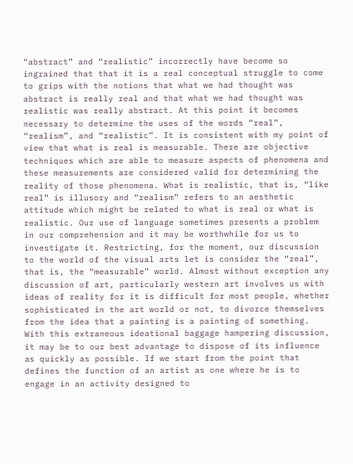“abstract” and “realistic” incorrectly have become so ingrained that that it is a real conceptual struggle to come to grips with the notions that what we had thought was abstract is really real and that what we had thought was realistic was really abstract. At this point it becomes necessary to determine the uses of the words “real”, “realism”, and “realistic”. It is consistent with my point of view that what is real is measurable. There are objective techniques which are able to measure aspects of phenomena and these measurements are considered valid for determining the reality of those phenomena. What is realistic, that is, “like real” is illusory and “realism” refers to an aesthetic attitude which might be related to what is real or what is realistic. Our use of language sometimes presents a problem in our comprehension and it may be worthwhile for us to investigate it. Restricting, for the moment, our discussion to the world of the visual arts let is consider the “real”, that is, the “measurable” world. Almost without exception any discussion of art, particularly western art involves us with ideas of reality for it is difficult for most people, whether sophisticated in the art world or not, to divorce themselves from the idea that a painting is a painting of something. With this extraneous ideational baggage hampering discussion, it may be to our best advantage to dispose of its influence as quickly as possible. If we start from the point that defines the function of an artist as one where he is to engage in an activity designed to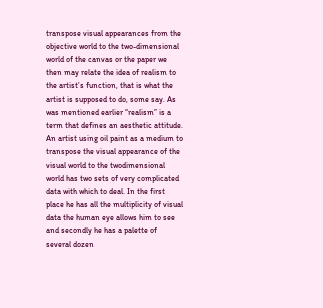transpose visual appearances from the objective world to the two-dimensional world of the canvas or the paper we then may relate the idea of realism to the artist’s function, that is what the artist is supposed to do, some say. As was mentioned earlier “realism” is a term that defines an aesthetic attitude. An artist using oil paint as a medium to transpose the visual appearance of the visual world to the twodimensional world has two sets of very complicated data with which to deal. In the first place he has all the multiplicity of visual data the human eye allows him to see and secondly he has a palette of several dozen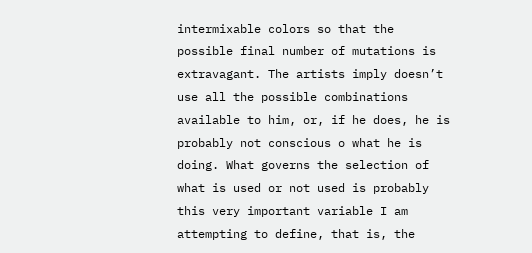intermixable colors so that the possible final number of mutations is extravagant. The artists imply doesn’t use all the possible combinations available to him, or, if he does, he is probably not conscious o what he is doing. What governs the selection of what is used or not used is probably this very important variable I am attempting to define, that is, the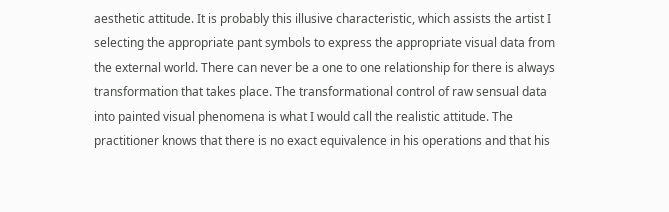aesthetic attitude. It is probably this illusive characteristic, which assists the artist I selecting the appropriate pant symbols to express the appropriate visual data from the external world. There can never be a one to one relationship for there is always transformation that takes place. The transformational control of raw sensual data into painted visual phenomena is what I would call the realistic attitude. The practitioner knows that there is no exact equivalence in his operations and that his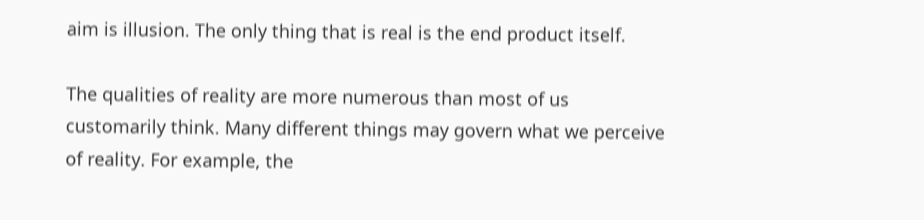aim is illusion. The only thing that is real is the end product itself.

The qualities of reality are more numerous than most of us customarily think. Many different things may govern what we perceive of reality. For example, the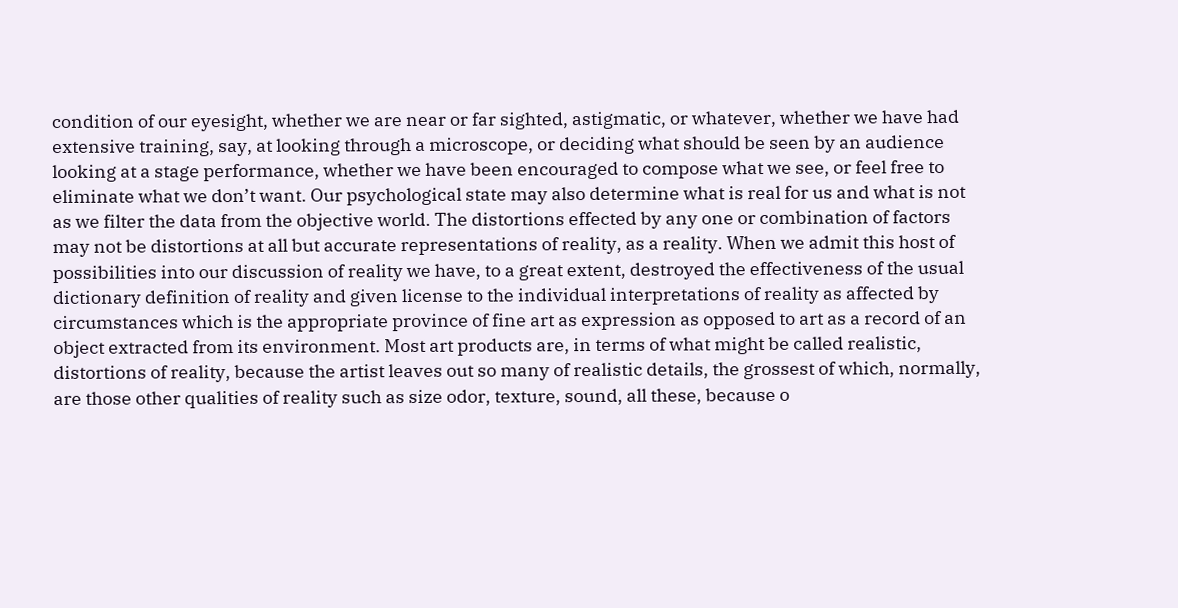condition of our eyesight, whether we are near or far sighted, astigmatic, or whatever, whether we have had extensive training, say, at looking through a microscope, or deciding what should be seen by an audience looking at a stage performance, whether we have been encouraged to compose what we see, or feel free to eliminate what we don’t want. Our psychological state may also determine what is real for us and what is not as we filter the data from the objective world. The distortions effected by any one or combination of factors may not be distortions at all but accurate representations of reality, as a reality. When we admit this host of possibilities into our discussion of reality we have, to a great extent, destroyed the effectiveness of the usual dictionary definition of reality and given license to the individual interpretations of reality as affected by circumstances which is the appropriate province of fine art as expression as opposed to art as a record of an object extracted from its environment. Most art products are, in terms of what might be called realistic, distortions of reality, because the artist leaves out so many of realistic details, the grossest of which, normally, are those other qualities of reality such as size odor, texture, sound, all these, because o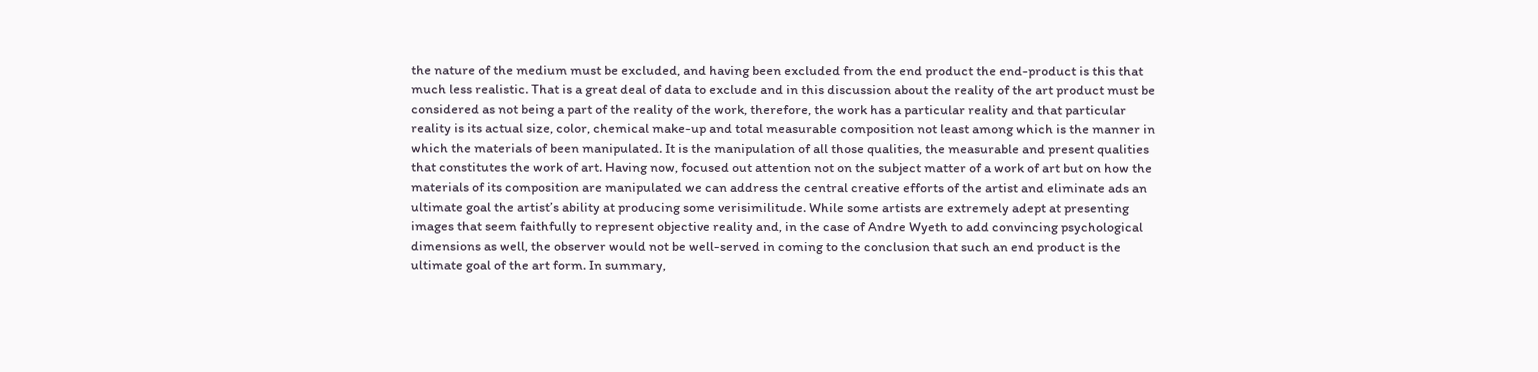the nature of the medium must be excluded, and having been excluded from the end product the end-product is this that much less realistic. That is a great deal of data to exclude and in this discussion about the reality of the art product must be considered as not being a part of the reality of the work, therefore, the work has a particular reality and that particular reality is its actual size, color, chemical make-up and total measurable composition not least among which is the manner in which the materials of been manipulated. It is the manipulation of all those qualities, the measurable and present qualities that constitutes the work of art. Having now, focused out attention not on the subject matter of a work of art but on how the materials of its composition are manipulated we can address the central creative efforts of the artist and eliminate ads an ultimate goal the artist’s ability at producing some verisimilitude. While some artists are extremely adept at presenting images that seem faithfully to represent objective reality and, in the case of Andre Wyeth to add convincing psychological dimensions as well, the observer would not be well-served in coming to the conclusion that such an end product is the ultimate goal of the art form. In summary,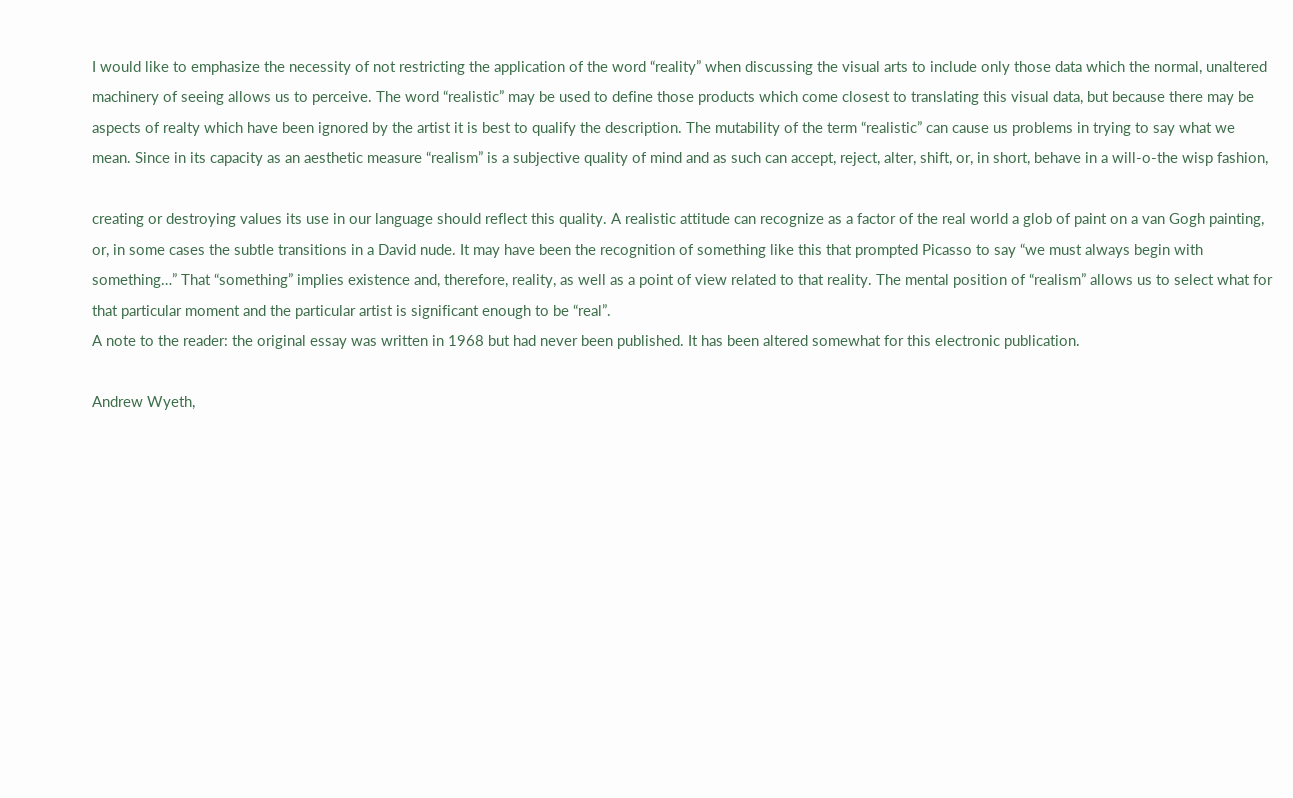I would like to emphasize the necessity of not restricting the application of the word “reality” when discussing the visual arts to include only those data which the normal, unaltered machinery of seeing allows us to perceive. The word “realistic” may be used to define those products which come closest to translating this visual data, but because there may be aspects of realty which have been ignored by the artist it is best to qualify the description. The mutability of the term “realistic” can cause us problems in trying to say what we mean. Since in its capacity as an aesthetic measure “realism” is a subjective quality of mind and as such can accept, reject, alter, shift, or, in short, behave in a will-o-the wisp fashion,

creating or destroying values its use in our language should reflect this quality. A realistic attitude can recognize as a factor of the real world a glob of paint on a van Gogh painting, or, in some cases the subtle transitions in a David nude. It may have been the recognition of something like this that prompted Picasso to say “we must always begin with something…” That “something” implies existence and, therefore, reality, as well as a point of view related to that reality. The mental position of “realism” allows us to select what for that particular moment and the particular artist is significant enough to be “real”.
A note to the reader: the original essay was written in 1968 but had never been published. It has been altered somewhat for this electronic publication.

Andrew Wyeth,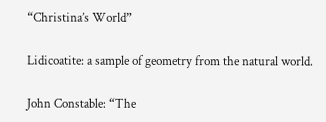“Christina’s World”

Lidicoatite: a sample of geometry from the natural world.

John Constable: “The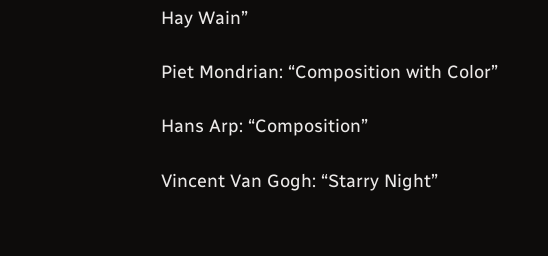Hay Wain”

Piet Mondrian: “Composition with Color”

Hans Arp: “Composition”

Vincent Van Gogh: “Starry Night”